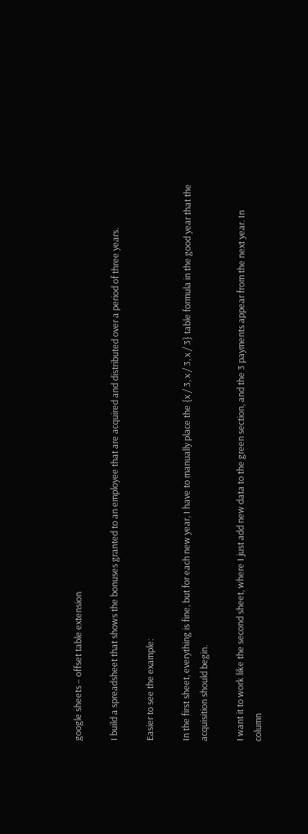google sheets – offset table extension

I build a spreadsheet that shows the bonuses granted to an employee that are acquired and distributed over a period of three years.

Easier to see the example:

In the first sheet, everything is fine, but for each new year, I have to manually place the {x / 3, x / 3, x / 3} table formula in the good year that the acquisition should begin.

I want it to work like the second sheet, where I just add new data to the green section, and the 3 payments appear from the next year. In column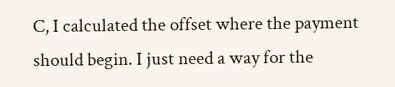C, I calculated the offset where the payment should begin. I just need a way for the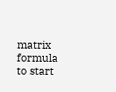matrix formula to start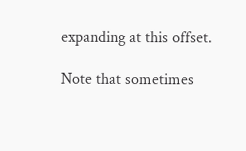expanding at this offset.

Note that sometimes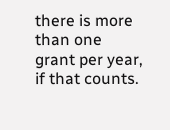there is more than one grant per year, if that counts.